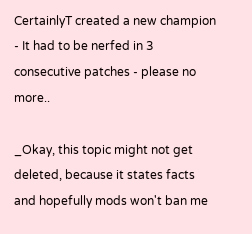CertainlyT created a new champion - It had to be nerfed in 3 consecutive patches - please no more..

_Okay, this topic might not get deleted, because it states facts and hopefully mods won't ban me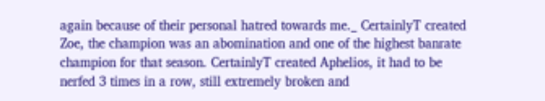again because of their personal hatred towards me._ CertainlyT created Zoe, the champion was an abomination and one of the highest banrate champion for that season. CertainlyT created Aphelios, it had to be nerfed 3 times in a row, still extremely broken and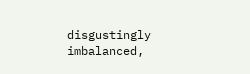disgustingly imbalanced,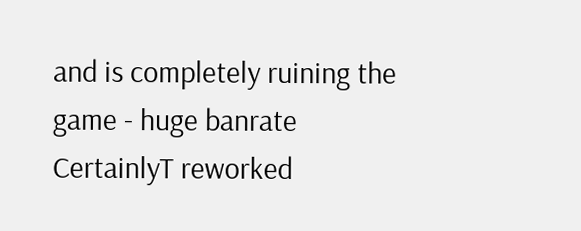and is completely ruining the game - huge banrate CertainlyT reworked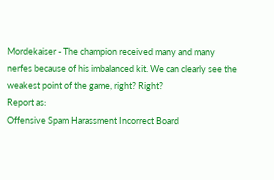Mordekaiser - The champion received many and many nerfes because of his imbalanced kit. We can clearly see the weakest point of the game, right? Right?
Report as:
Offensive Spam Harassment Incorrect Board